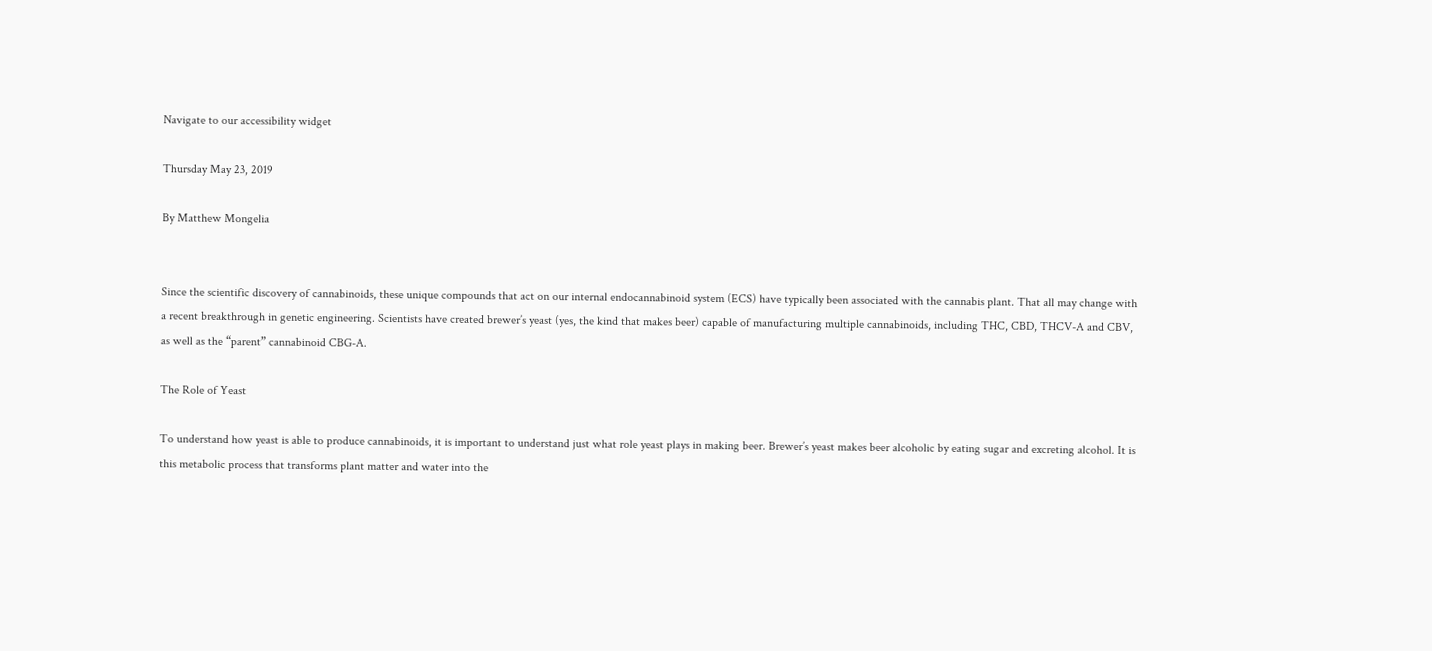Navigate to our accessibility widget

Thursday May 23, 2019

By Matthew Mongelia


Since the scientific discovery of cannabinoids, these unique compounds that act on our internal endocannabinoid system (ECS) have typically been associated with the cannabis plant. That all may change with a recent breakthrough in genetic engineering. Scientists have created brewer’s yeast (yes, the kind that makes beer) capable of manufacturing multiple cannabinoids, including THC, CBD, THCV-A and CBV, as well as the “parent” cannabinoid CBG-A.

The Role of Yeast

To understand how yeast is able to produce cannabinoids, it is important to understand just what role yeast plays in making beer. Brewer’s yeast makes beer alcoholic by eating sugar and excreting alcohol. It is this metabolic process that transforms plant matter and water into the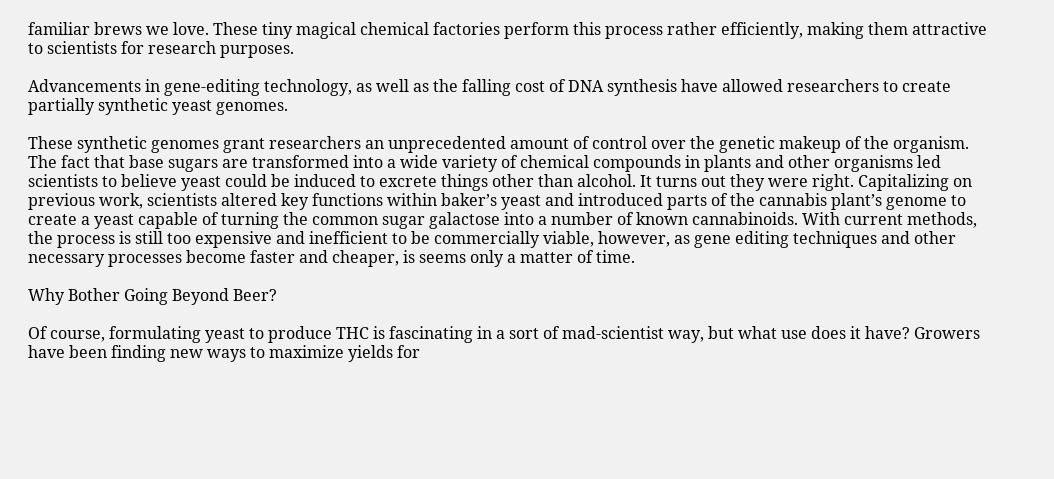familiar brews we love. These tiny magical chemical factories perform this process rather efficiently, making them attractive to scientists for research purposes.

Advancements in gene-editing technology, as well as the falling cost of DNA synthesis have allowed researchers to create partially synthetic yeast genomes.

These synthetic genomes grant researchers an unprecedented amount of control over the genetic makeup of the organism. The fact that base sugars are transformed into a wide variety of chemical compounds in plants and other organisms led scientists to believe yeast could be induced to excrete things other than alcohol. It turns out they were right. Capitalizing on previous work, scientists altered key functions within baker’s yeast and introduced parts of the cannabis plant’s genome to create a yeast capable of turning the common sugar galactose into a number of known cannabinoids. With current methods, the process is still too expensive and inefficient to be commercially viable, however, as gene editing techniques and other necessary processes become faster and cheaper, is seems only a matter of time.

Why Bother Going Beyond Beer?

Of course, formulating yeast to produce THC is fascinating in a sort of mad-scientist way, but what use does it have? Growers have been finding new ways to maximize yields for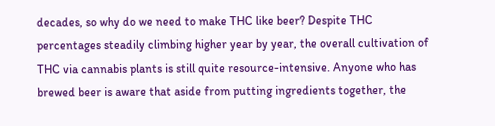decades, so why do we need to make THC like beer? Despite THC percentages steadily climbing higher year by year, the overall cultivation of THC via cannabis plants is still quite resource-intensive. Anyone who has brewed beer is aware that aside from putting ingredients together, the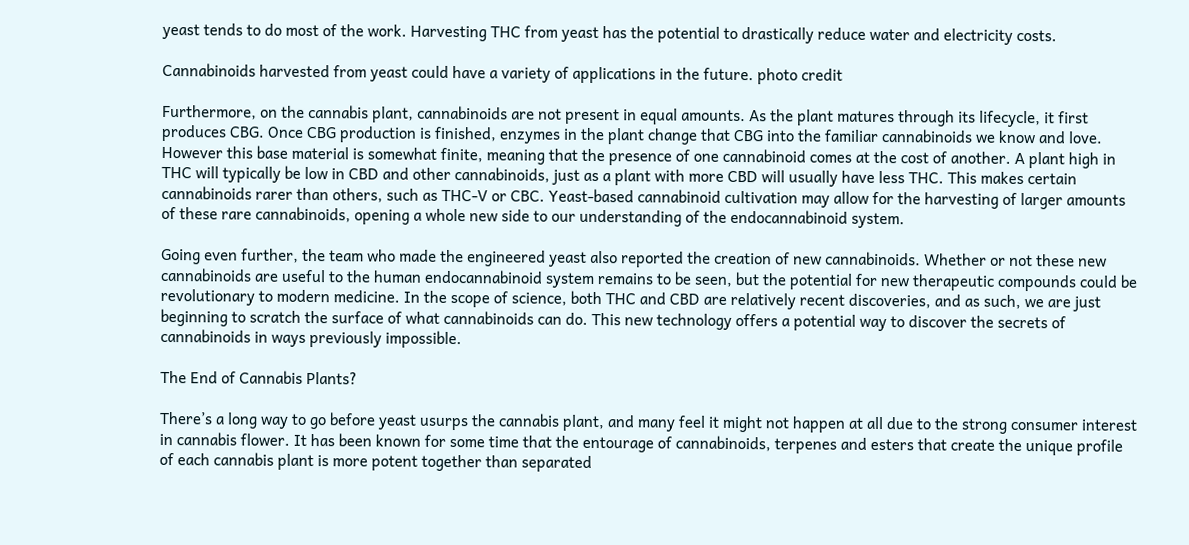yeast tends to do most of the work. Harvesting THC from yeast has the potential to drastically reduce water and electricity costs.

Cannabinoids harvested from yeast could have a variety of applications in the future. photo credit

Furthermore, on the cannabis plant, cannabinoids are not present in equal amounts. As the plant matures through its lifecycle, it first produces CBG. Once CBG production is finished, enzymes in the plant change that CBG into the familiar cannabinoids we know and love. However this base material is somewhat finite, meaning that the presence of one cannabinoid comes at the cost of another. A plant high in THC will typically be low in CBD and other cannabinoids, just as a plant with more CBD will usually have less THC. This makes certain cannabinoids rarer than others, such as THC-V or CBC. Yeast-based cannabinoid cultivation may allow for the harvesting of larger amounts of these rare cannabinoids, opening a whole new side to our understanding of the endocannabinoid system.

Going even further, the team who made the engineered yeast also reported the creation of new cannabinoids. Whether or not these new cannabinoids are useful to the human endocannabinoid system remains to be seen, but the potential for new therapeutic compounds could be revolutionary to modern medicine. In the scope of science, both THC and CBD are relatively recent discoveries, and as such, we are just beginning to scratch the surface of what cannabinoids can do. This new technology offers a potential way to discover the secrets of cannabinoids in ways previously impossible.

The End of Cannabis Plants?

There’s a long way to go before yeast usurps the cannabis plant, and many feel it might not happen at all due to the strong consumer interest in cannabis flower. It has been known for some time that the entourage of cannabinoids, terpenes and esters that create the unique profile of each cannabis plant is more potent together than separated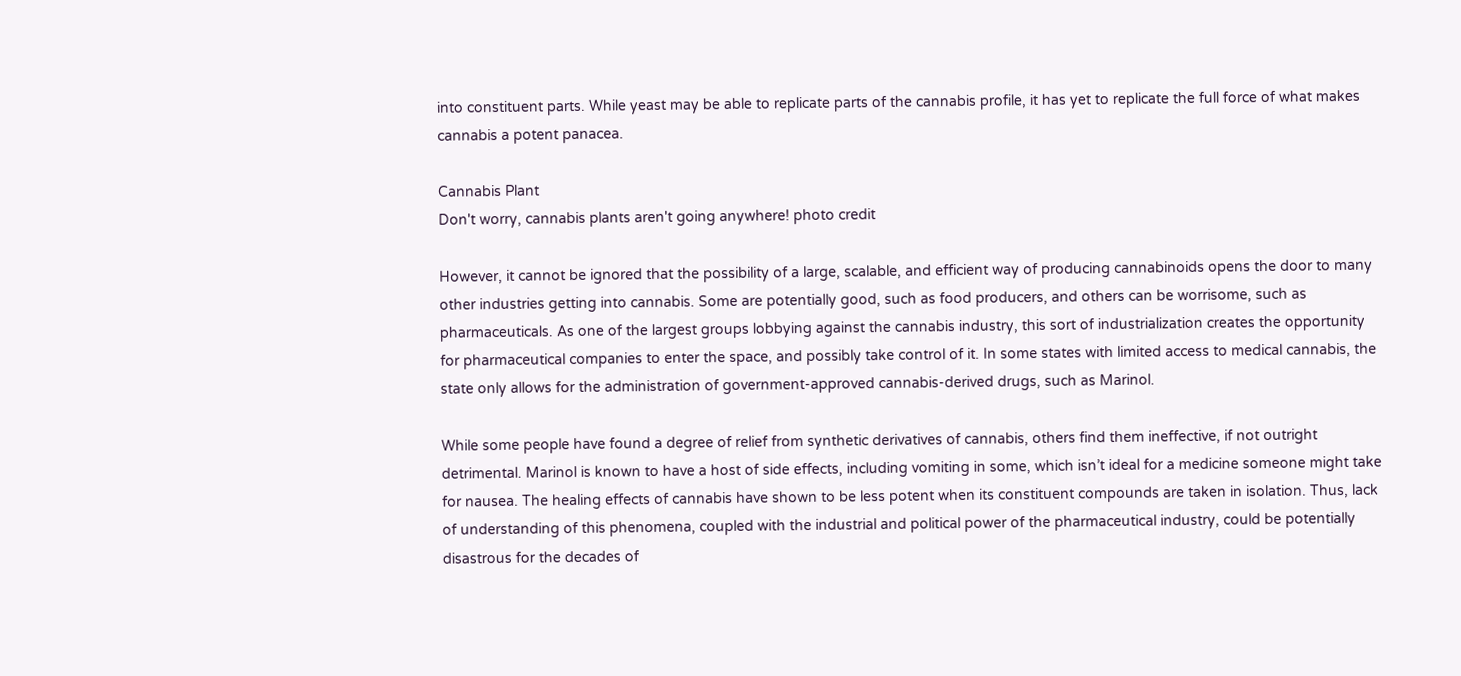into constituent parts. While yeast may be able to replicate parts of the cannabis profile, it has yet to replicate the full force of what makes cannabis a potent panacea.

Cannabis Plant
Don't worry, cannabis plants aren't going anywhere! photo credit

However, it cannot be ignored that the possibility of a large, scalable, and efficient way of producing cannabinoids opens the door to many other industries getting into cannabis. Some are potentially good, such as food producers, and others can be worrisome, such as pharmaceuticals. As one of the largest groups lobbying against the cannabis industry, this sort of industrialization creates the opportunity for pharmaceutical companies to enter the space, and possibly take control of it. In some states with limited access to medical cannabis, the state only allows for the administration of government-approved cannabis-derived drugs, such as Marinol.

While some people have found a degree of relief from synthetic derivatives of cannabis, others find them ineffective, if not outright detrimental. Marinol is known to have a host of side effects, including vomiting in some, which isn’t ideal for a medicine someone might take for nausea. The healing effects of cannabis have shown to be less potent when its constituent compounds are taken in isolation. Thus, lack of understanding of this phenomena, coupled with the industrial and political power of the pharmaceutical industry, could be potentially disastrous for the decades of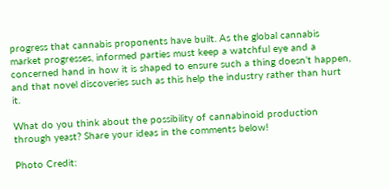progress that cannabis proponents have built. As the global cannabis market progresses, informed parties must keep a watchful eye and a concerned hand in how it is shaped to ensure such a thing doesn’t happen, and that novel discoveries such as this help the industry rather than hurt it.

What do you think about the possibility of cannabinoid production through yeast? Share your ideas in the comments below!

Photo Credit: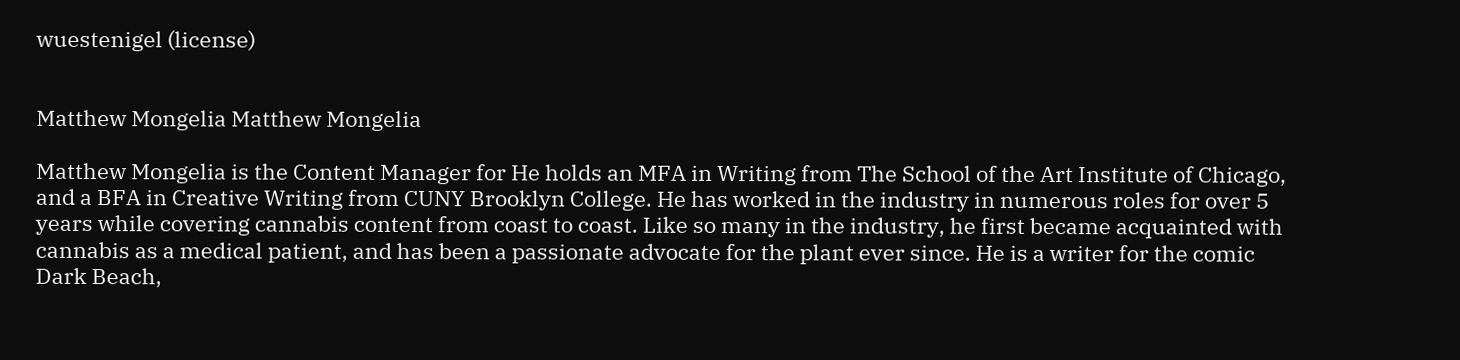wuestenigel (license)


Matthew Mongelia Matthew Mongelia

Matthew Mongelia is the Content Manager for He holds an MFA in Writing from The School of the Art Institute of Chicago, and a BFA in Creative Writing from CUNY Brooklyn College. He has worked in the industry in numerous roles for over 5 years while covering cannabis content from coast to coast. Like so many in the industry, he first became acquainted with cannabis as a medical patient, and has been a passionate advocate for the plant ever since. He is a writer for the comic Dark Beach,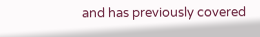and has previously covered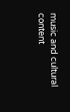music and cultural content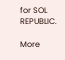for SOL REPUBLIC.

More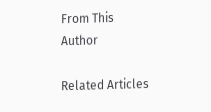From This Author

Related Articles